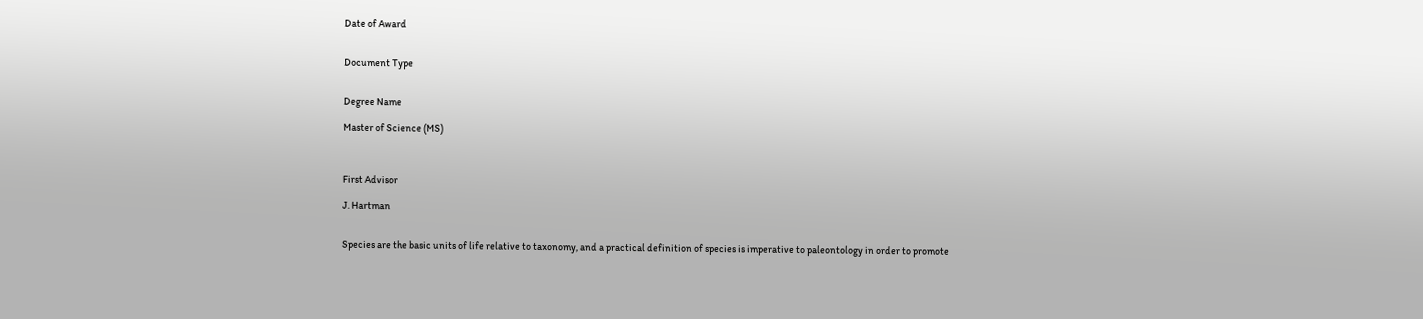Date of Award


Document Type


Degree Name

Master of Science (MS)



First Advisor

J. Hartman


Species are the basic units of life relative to taxonomy, and a practical definition of species is imperative to paleontology in order to promote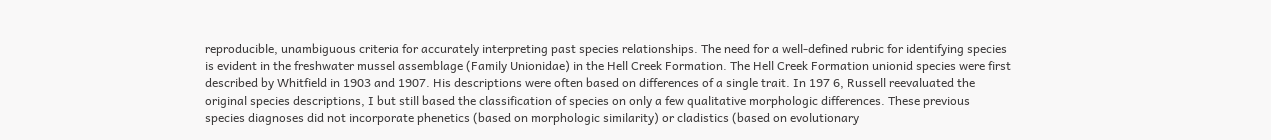reproducible, unambiguous criteria for accurately interpreting past species relationships. The need for a well-defined rubric for identifying species is evident in the freshwater mussel assemblage (Family Unionidae) in the Hell Creek Formation. The Hell Creek Formation unionid species were first described by Whitfield in 1903 and 1907. His descriptions were often based on differences of a single trait. In 197 6, Russell reevaluated the original species descriptions, I but still based the classification of species on only a few qualitative morphologic differences. These previous species diagnoses did not incorporate phenetics (based on morphologic similarity) or cladistics (based on evolutionary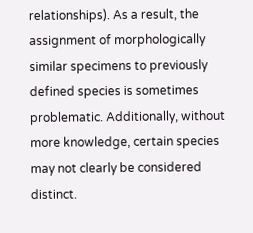relationships). As a result, the assignment of morphologically similar specimens to previously defined species is sometimes problematic. Additionally, without more knowledge, certain species may not clearly be considered distinct.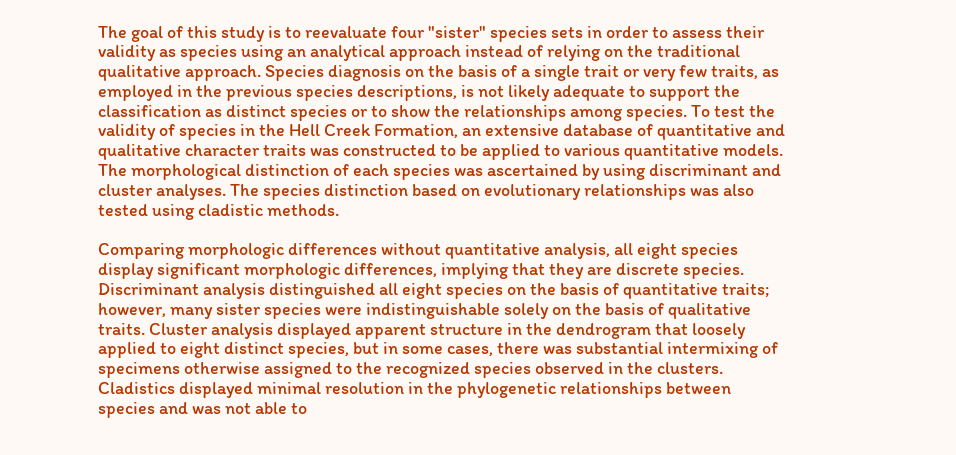The goal of this study is to reevaluate four "sister" species sets in order to assess their validity as species using an analytical approach instead of relying on the traditional qualitative approach. Species diagnosis on the basis of a single trait or very few traits, as employed in the previous species descriptions, is not likely adequate to support the classification as distinct species or to show the relationships among species. To test the validity of species in the Hell Creek Formation, an extensive database of quantitative and qualitative character traits was constructed to be applied to various quantitative models. The morphological distinction of each species was ascertained by using discriminant and cluster analyses. The species distinction based on evolutionary relationships was also tested using cladistic methods.

Comparing morphologic differences without quantitative analysis, all eight species display significant morphologic differences, implying that they are discrete species. Discriminant analysis distinguished all eight species on the basis of quantitative traits; however, many sister species were indistinguishable solely on the basis of qualitative traits. Cluster analysis displayed apparent structure in the dendrogram that loosely applied to eight distinct species, but in some cases, there was substantial intermixing of specimens otherwise assigned to the recognized species observed in the clusters. Cladistics displayed minimal resolution in the phylogenetic relationships between species and was not able to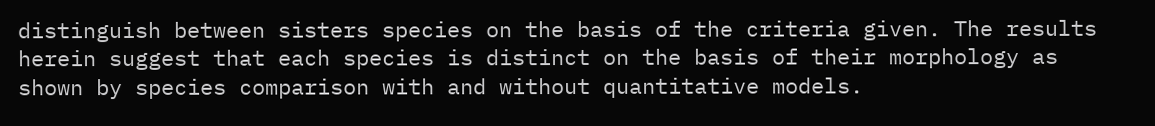distinguish between sisters species on the basis of the criteria given. The results herein suggest that each species is distinct on the basis of their morphology as shown by species comparison with and without quantitative models.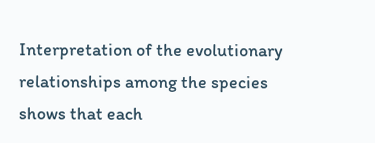Interpretation of the evolutionary relationships among the species shows that each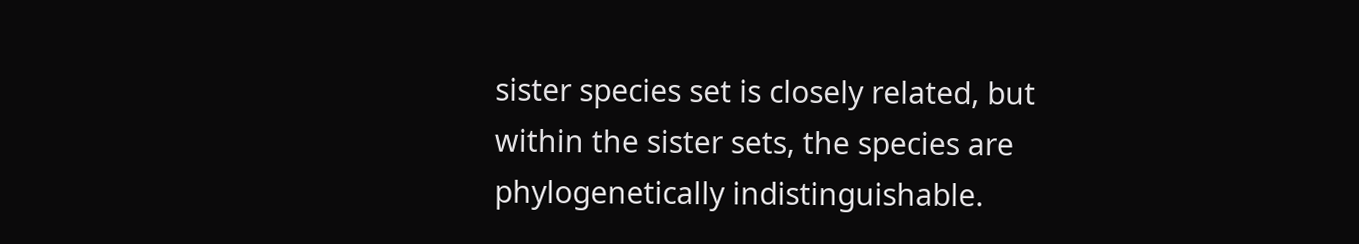sister species set is closely related, but within the sister sets, the species are phylogenetically indistinguishable.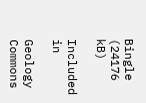Bingle (24176 kB)

Included in

Geology Commons